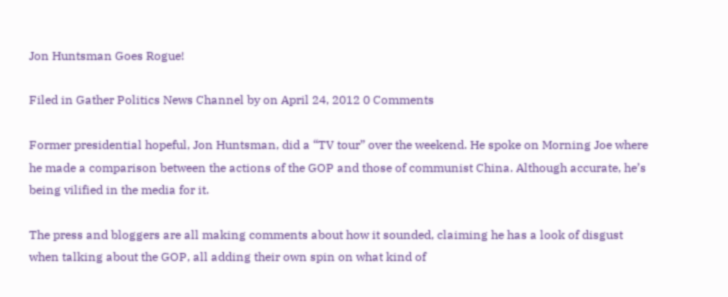Jon Huntsman Goes Rogue!

Filed in Gather Politics News Channel by on April 24, 2012 0 Comments

Former presidential hopeful, Jon Huntsman, did a “TV tour” over the weekend. He spoke on Morning Joe where he made a comparison between the actions of the GOP and those of communist China. Although accurate, he’s being vilified in the media for it.

The press and bloggers are all making comments about how it sounded, claiming he has a look of disgust when talking about the GOP, all adding their own spin on what kind of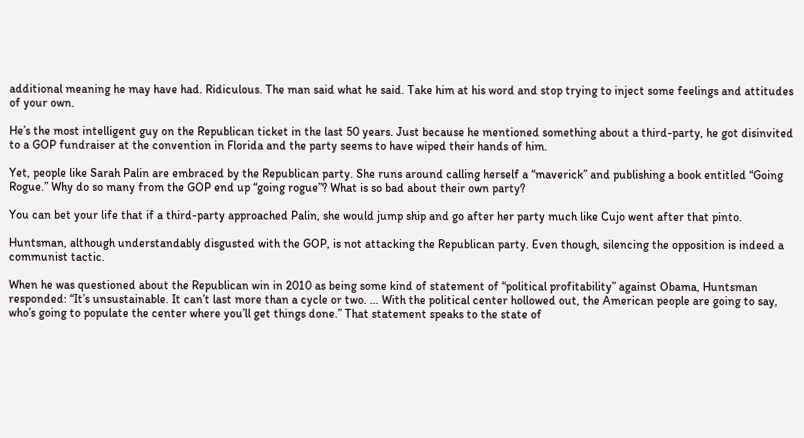additional meaning he may have had. Ridiculous. The man said what he said. Take him at his word and stop trying to inject some feelings and attitudes of your own.

He’s the most intelligent guy on the Republican ticket in the last 50 years. Just because he mentioned something about a third-party, he got disinvited to a GOP fundraiser at the convention in Florida and the party seems to have wiped their hands of him.

Yet, people like Sarah Palin are embraced by the Republican party. She runs around calling herself a “maverick” and publishing a book entitled “Going Rogue.” Why do so many from the GOP end up “going rogue”? What is so bad about their own party?

You can bet your life that if a third-party approached Palin, she would jump ship and go after her party much like Cujo went after that pinto.

Huntsman, although understandably disgusted with the GOP, is not attacking the Republican party. Even though, silencing the opposition is indeed a communist tactic.

When he was questioned about the Republican win in 2010 as being some kind of statement of “political profitability” against Obama, Huntsman responded: “It’s unsustainable. It can’t last more than a cycle or two. … With the political center hollowed out, the American people are going to say, who’s going to populate the center where you’ll get things done.” That statement speaks to the state of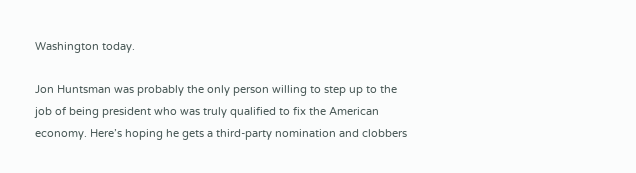Washington today.

Jon Huntsman was probably the only person willing to step up to the job of being president who was truly qualified to fix the American economy. Here’s hoping he gets a third-party nomination and clobbers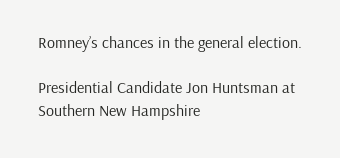Romney’s chances in the general election.

Presidential Candidate Jon Huntsman at Southern New Hampshire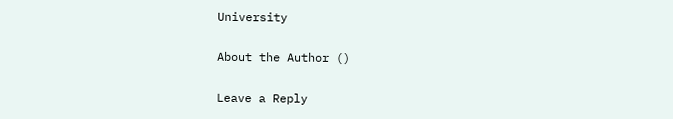University

About the Author ()

Leave a Reply